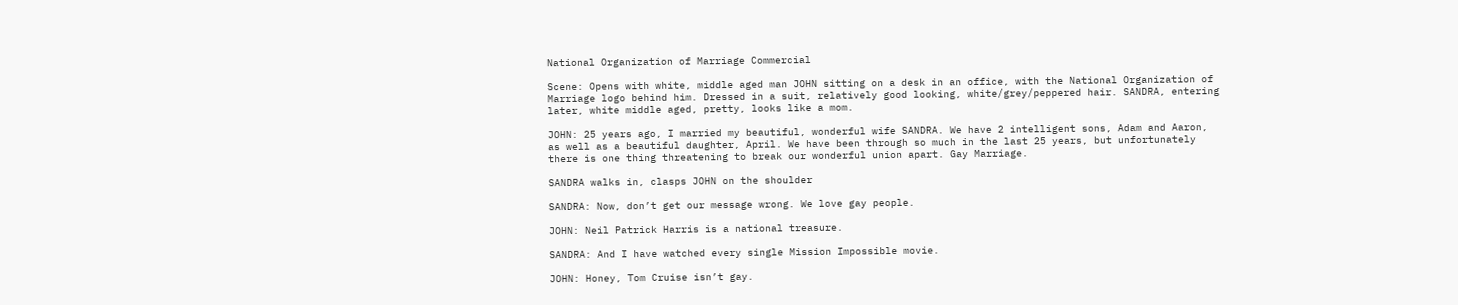National Organization of Marriage Commercial

Scene: Opens with white, middle aged man JOHN sitting on a desk in an office, with the National Organization of Marriage logo behind him. Dressed in a suit, relatively good looking, white/grey/peppered hair. SANDRA, entering later, white middle aged, pretty, looks like a mom.

JOHN: 25 years ago, I married my beautiful, wonderful wife SANDRA. We have 2 intelligent sons, Adam and Aaron, as well as a beautiful daughter, April. We have been through so much in the last 25 years, but unfortunately there is one thing threatening to break our wonderful union apart. Gay Marriage.

SANDRA walks in, clasps JOHN on the shoulder

SANDRA: Now, don’t get our message wrong. We love gay people.

JOHN: Neil Patrick Harris is a national treasure.

SANDRA: And I have watched every single Mission Impossible movie.

JOHN: Honey, Tom Cruise isn’t gay.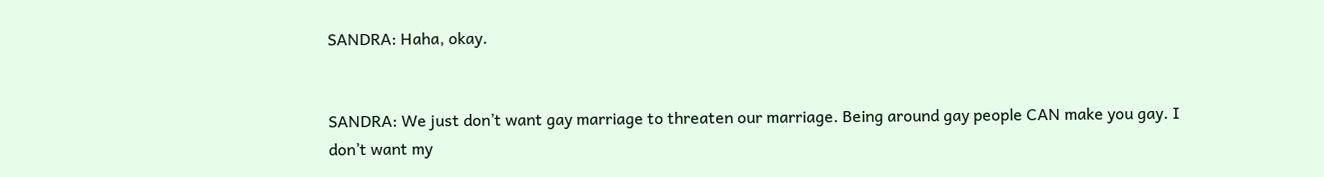SANDRA: Haha, okay.


SANDRA: We just don’t want gay marriage to threaten our marriage. Being around gay people CAN make you gay. I don’t want my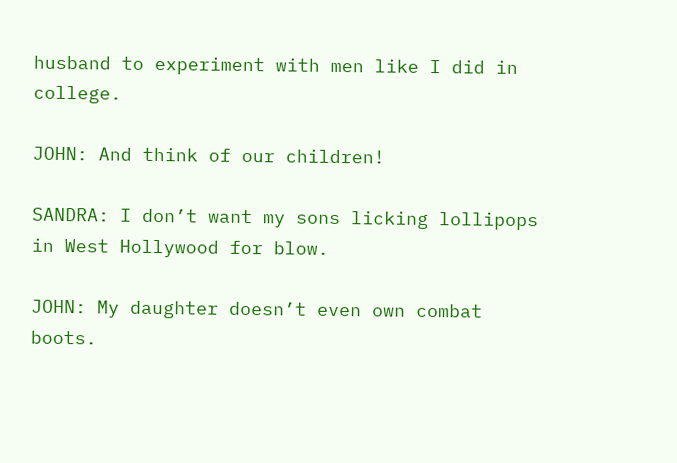husband to experiment with men like I did in college.

JOHN: And think of our children!

SANDRA: I don’t want my sons licking lollipops in West Hollywood for blow.

JOHN: My daughter doesn’t even own combat boots.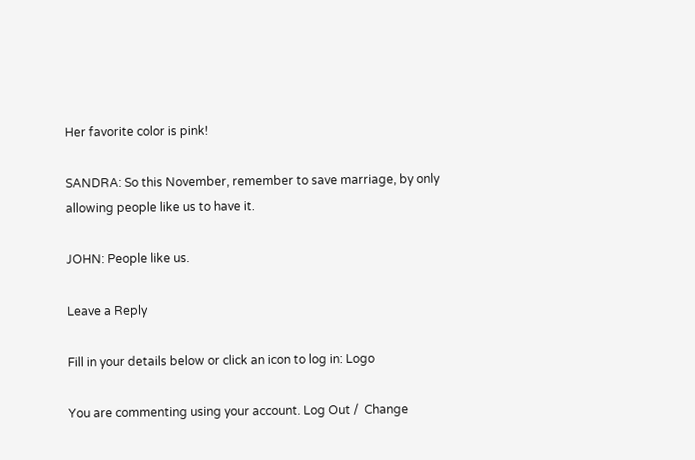Her favorite color is pink!

SANDRA: So this November, remember to save marriage, by only allowing people like us to have it.

JOHN: People like us.

Leave a Reply

Fill in your details below or click an icon to log in: Logo

You are commenting using your account. Log Out /  Change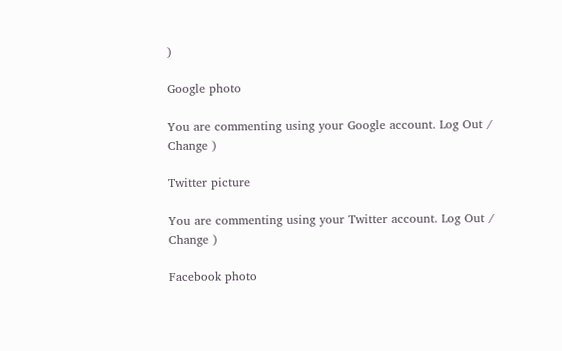)

Google photo

You are commenting using your Google account. Log Out /  Change )

Twitter picture

You are commenting using your Twitter account. Log Out /  Change )

Facebook photo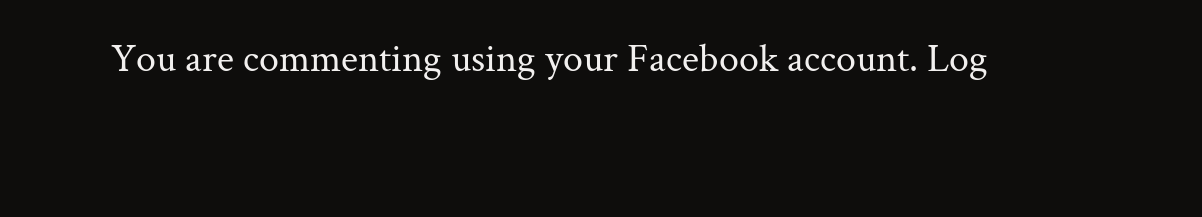You are commenting using your Facebook account. Log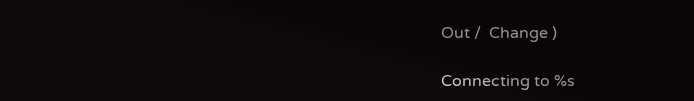Out /  Change )

Connecting to %s